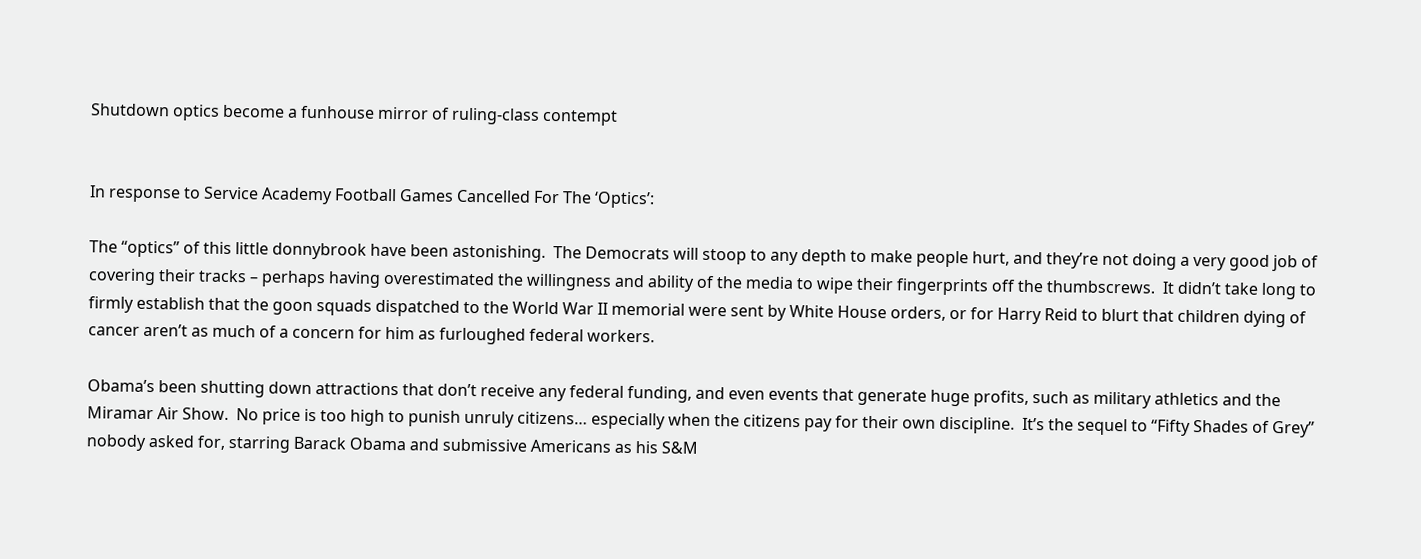Shutdown optics become a funhouse mirror of ruling-class contempt


In response to Service Academy Football Games Cancelled For The ‘Optics’:

The “optics” of this little donnybrook have been astonishing.  The Democrats will stoop to any depth to make people hurt, and they’re not doing a very good job of covering their tracks – perhaps having overestimated the willingness and ability of the media to wipe their fingerprints off the thumbscrews.  It didn’t take long to firmly establish that the goon squads dispatched to the World War II memorial were sent by White House orders, or for Harry Reid to blurt that children dying of cancer aren’t as much of a concern for him as furloughed federal workers.

Obama’s been shutting down attractions that don’t receive any federal funding, and even events that generate huge profits, such as military athletics and the Miramar Air Show.  No price is too high to punish unruly citizens… especially when the citizens pay for their own discipline.  It’s the sequel to “Fifty Shades of Grey” nobody asked for, starring Barack Obama and submissive Americans as his S&M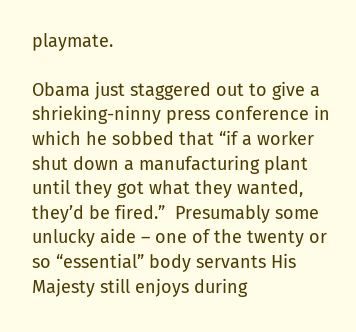playmate.

Obama just staggered out to give a shrieking-ninny press conference in which he sobbed that “if a worker shut down a manufacturing plant until they got what they wanted, they’d be fired.”  Presumably some unlucky aide – one of the twenty or so “essential” body servants His Majesty still enjoys during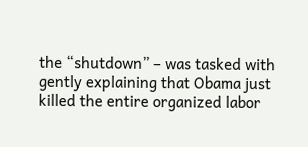the “shutdown” – was tasked with gently explaining that Obama just killed the entire organized labor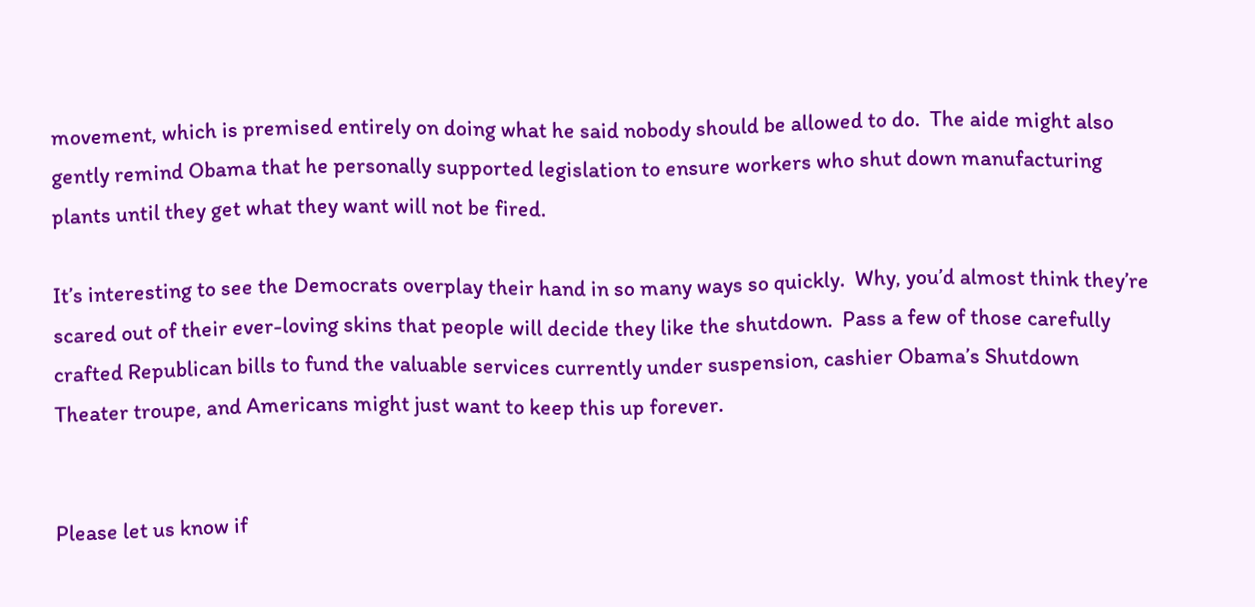movement, which is premised entirely on doing what he said nobody should be allowed to do.  The aide might also gently remind Obama that he personally supported legislation to ensure workers who shut down manufacturing plants until they get what they want will not be fired.

It’s interesting to see the Democrats overplay their hand in so many ways so quickly.  Why, you’d almost think they’re scared out of their ever-loving skins that people will decide they like the shutdown.  Pass a few of those carefully crafted Republican bills to fund the valuable services currently under suspension, cashier Obama’s Shutdown Theater troupe, and Americans might just want to keep this up forever.


Please let us know if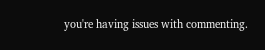you're having issues with commenting.